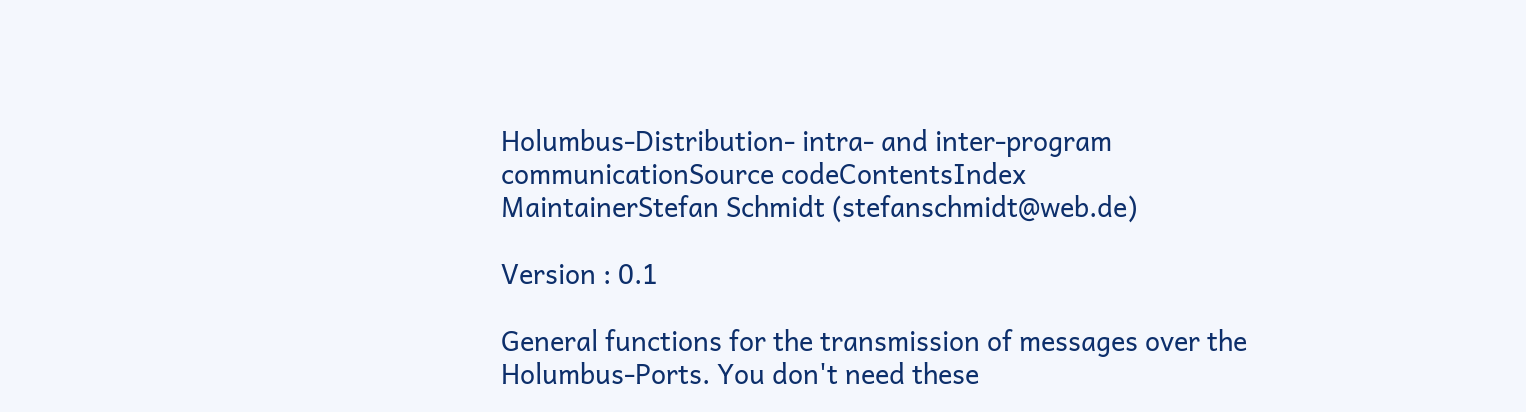Holumbus-Distribution- intra- and inter-program communicationSource codeContentsIndex
MaintainerStefan Schmidt (stefanschmidt@web.de)

Version : 0.1

General functions for the transmission of messages over the Holumbus-Ports. You don't need these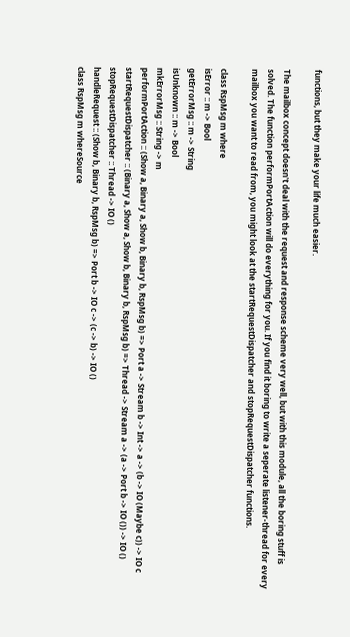functions, but they make your life much easier.

The mailbox concept doesn't deal with the request and response scheme very well, but with this module, all the boring stuff is solved. The function performPortAction will do everything for you. If you find it boring to write a seperate listener-thread for every mailbox you want to read from, you might look at the startRequestDispatcher and stopRequestDispatcher functions.

class RspMsg m where
isError :: m -> Bool
getErrorMsg :: m -> String
isUnknown :: m -> Bool
mkErrorMsg :: String -> m
performPortAction :: (Show a, Binary a, Show b, Binary b, RspMsg b) => Port a -> Stream b -> Int -> a -> (b -> IO (Maybe c)) -> IO c
startRequestDispatcher :: (Binary a, Show a, Show b, Binary b, RspMsg b) => Thread -> Stream a -> (a -> Port b -> IO ()) -> IO ()
stopRequestDispatcher :: Thread -> IO ()
handleRequest :: (Show b, Binary b, RspMsg b) => Port b -> IO c -> (c -> b) -> IO ()
class RspMsg m whereSource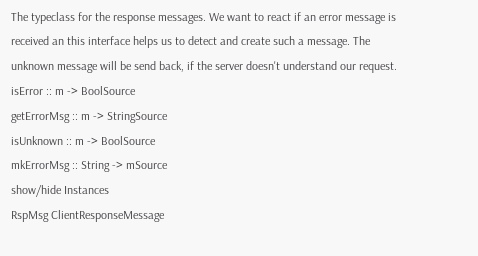The typeclass for the response messages. We want to react if an error message is received an this interface helps us to detect and create such a message. The unknown message will be send back, if the server doesn't understand our request.
isError :: m -> BoolSource
getErrorMsg :: m -> StringSource
isUnknown :: m -> BoolSource
mkErrorMsg :: String -> mSource
show/hide Instances
RspMsg ClientResponseMessage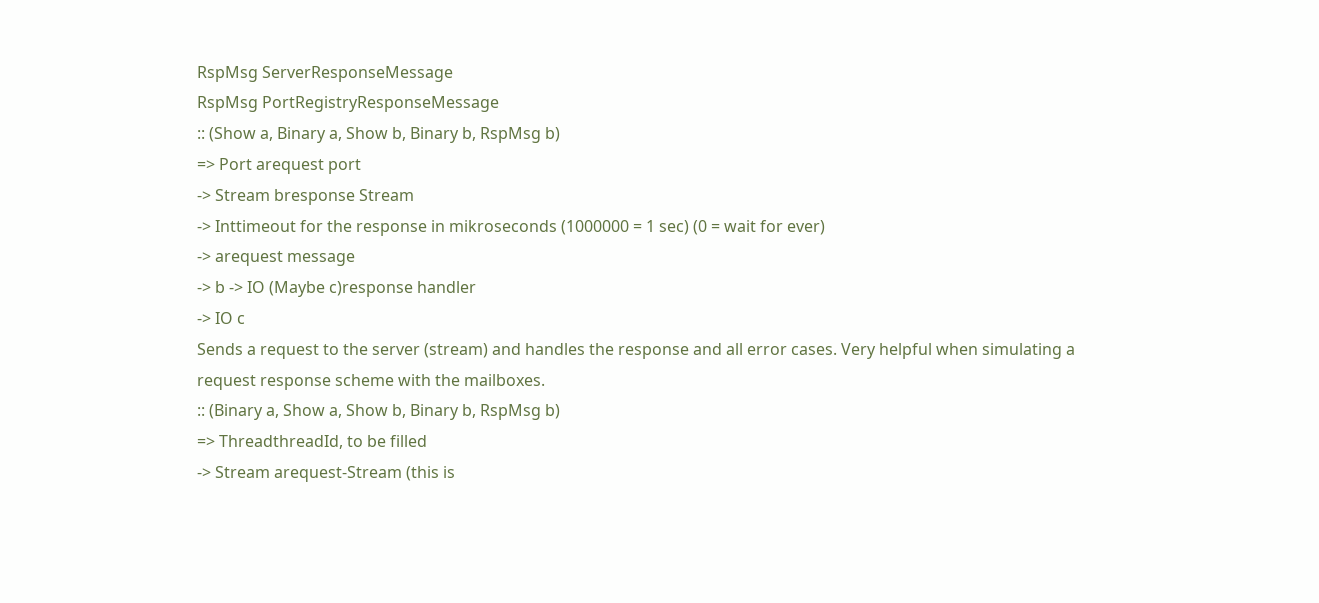RspMsg ServerResponseMessage
RspMsg PortRegistryResponseMessage
:: (Show a, Binary a, Show b, Binary b, RspMsg b)
=> Port arequest port
-> Stream bresponse Stream
-> Inttimeout for the response in mikroseconds (1000000 = 1 sec) (0 = wait for ever)
-> arequest message
-> b -> IO (Maybe c)response handler
-> IO c
Sends a request to the server (stream) and handles the response and all error cases. Very helpful when simulating a request response scheme with the mailboxes.
:: (Binary a, Show a, Show b, Binary b, RspMsg b)
=> ThreadthreadId, to be filled
-> Stream arequest-Stream (this is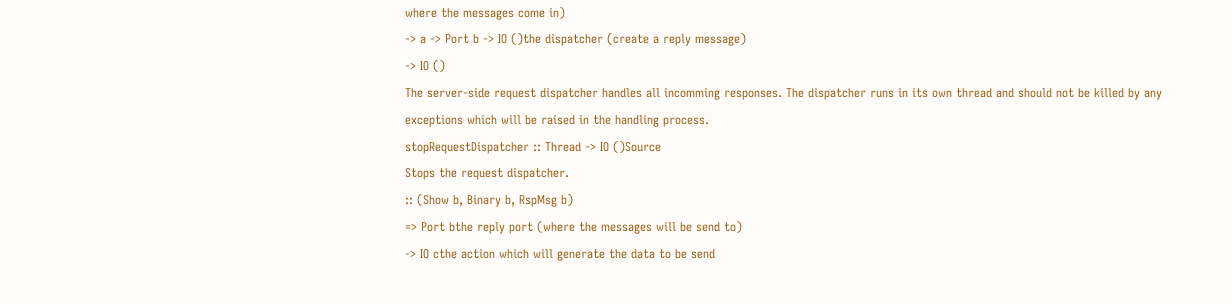where the messages come in)
-> a -> Port b -> IO ()the dispatcher (create a reply message)
-> IO ()
The server-side request dispatcher handles all incomming responses. The dispatcher runs in its own thread and should not be killed by any exceptions which will be raised in the handling process.
stopRequestDispatcher :: Thread -> IO ()Source
Stops the request dispatcher.
:: (Show b, Binary b, RspMsg b)
=> Port bthe reply port (where the messages will be send to)
-> IO cthe action which will generate the data to be send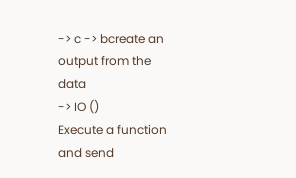-> c -> bcreate an output from the data
-> IO ()
Execute a function and send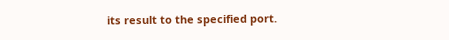its result to the specified port.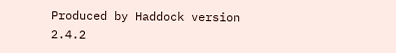Produced by Haddock version 2.4.2